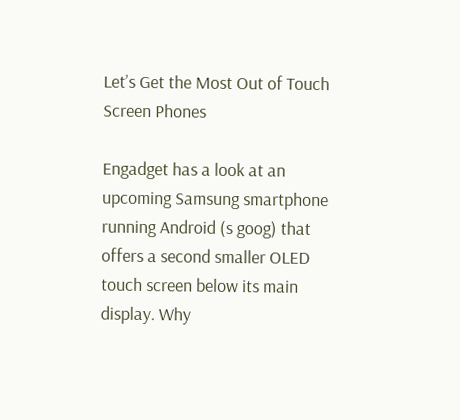Let’s Get the Most Out of Touch Screen Phones

Engadget has a look at an upcoming Samsung smartphone running Android (s goog) that offers a second smaller OLED touch screen below its main display. Why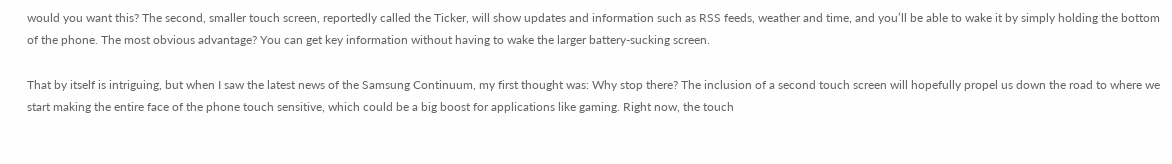would you want this? The second, smaller touch screen, reportedly called the Ticker, will show updates and information such as RSS feeds, weather and time, and you’ll be able to wake it by simply holding the bottom of the phone. The most obvious advantage? You can get key information without having to wake the larger battery-sucking screen.

That by itself is intriguing, but when I saw the latest news of the Samsung Continuum, my first thought was: Why stop there? The inclusion of a second touch screen will hopefully propel us down the road to where we start making the entire face of the phone touch sensitive, which could be a big boost for applications like gaming. Right now, the touch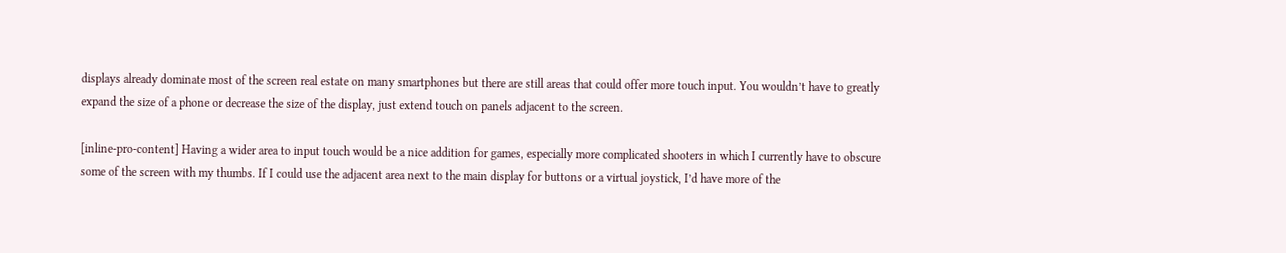displays already dominate most of the screen real estate on many smartphones but there are still areas that could offer more touch input. You wouldn’t have to greatly expand the size of a phone or decrease the size of the display, just extend touch on panels adjacent to the screen.

[inline-pro-content] Having a wider area to input touch would be a nice addition for games, especially more complicated shooters in which I currently have to obscure some of the screen with my thumbs. If I could use the adjacent area next to the main display for buttons or a virtual joystick, I’d have more of the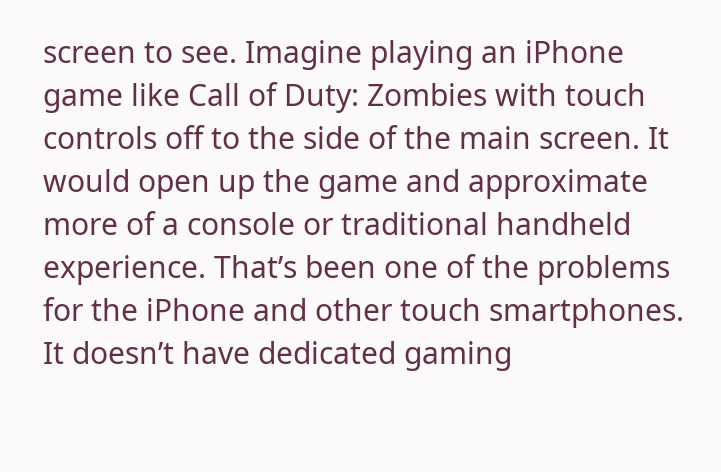screen to see. Imagine playing an iPhone game like Call of Duty: Zombies with touch controls off to the side of the main screen. It would open up the game and approximate more of a console or traditional handheld experience. That’s been one of the problems for the iPhone and other touch smartphones. It doesn’t have dedicated gaming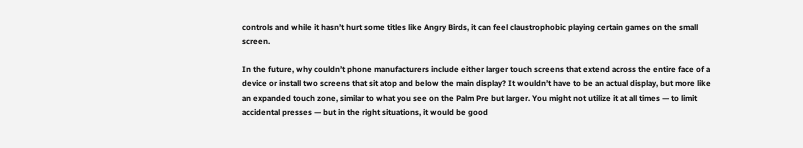controls and while it hasn’t hurt some titles like Angry Birds, it can feel claustrophobic playing certain games on the small screen.

In the future, why couldn’t phone manufacturers include either larger touch screens that extend across the entire face of a device or install two screens that sit atop and below the main display? It wouldn’t have to be an actual display, but more like an expanded touch zone, similar to what you see on the Palm Pre but larger. You might not utilize it at all times — to limit accidental presses — but in the right situations, it would be good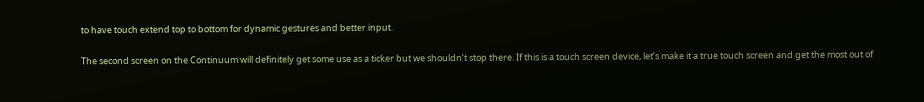to have touch extend top to bottom for dynamic gestures and better input.

The second screen on the Continuum will definitely get some use as a ticker but we shouldn’t stop there. If this is a touch screen device, let’s make it a true touch screen and get the most out of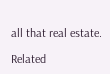all that real estate.

Related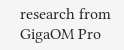research from GigaOM Pro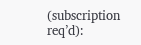(subscription req’d):